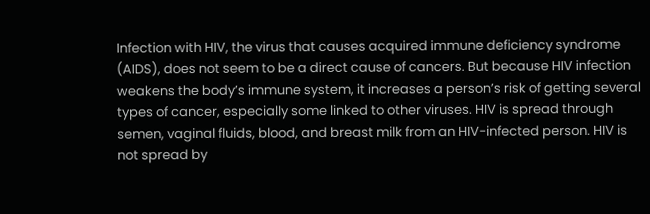Infection with HIV, the virus that causes acquired immune deficiency syndrome
(AIDS), does not seem to be a direct cause of cancers. But because HIV infection
weakens the body’s immune system, it increases a person’s risk of getting several
types of cancer, especially some linked to other viruses. HIV is spread through
semen, vaginal fluids, blood, and breast milk from an HIV-infected person. HIV is
not spread by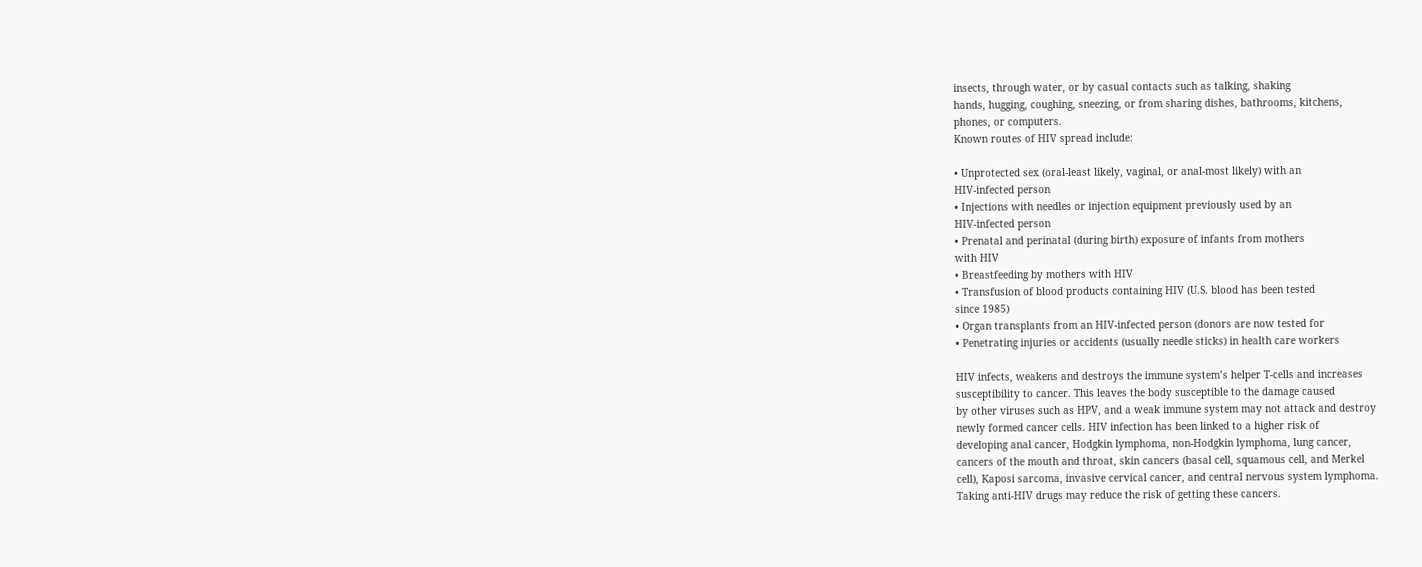insects, through water, or by casual contacts such as talking, shaking
hands, hugging, coughing, sneezing, or from sharing dishes, bathrooms, kitchens,
phones, or computers.
Known routes of HIV spread include:

• Unprotected sex (oral-least likely, vaginal, or anal-most likely) with an
HIV-infected person
• Injections with needles or injection equipment previously used by an
HIV-infected person
• Prenatal and perinatal (during birth) exposure of infants from mothers
with HIV
• Breastfeeding by mothers with HIV
• Transfusion of blood products containing HIV (U.S. blood has been tested
since 1985)
• Organ transplants from an HIV-infected person (donors are now tested for
• Penetrating injuries or accidents (usually needle sticks) in health care workers

HIV infects, weakens and destroys the immune system’s helper T-cells and increases
susceptibility to cancer. This leaves the body susceptible to the damage caused
by other viruses such as HPV, and a weak immune system may not attack and destroy
newly formed cancer cells. HIV infection has been linked to a higher risk of
developing anal cancer, Hodgkin lymphoma, non-Hodgkin lymphoma, lung cancer,
cancers of the mouth and throat, skin cancers (basal cell, squamous cell, and Merkel
cell), Kaposi sarcoma, invasive cervical cancer, and central nervous system lymphoma.
Taking anti-HIV drugs may reduce the risk of getting these cancers.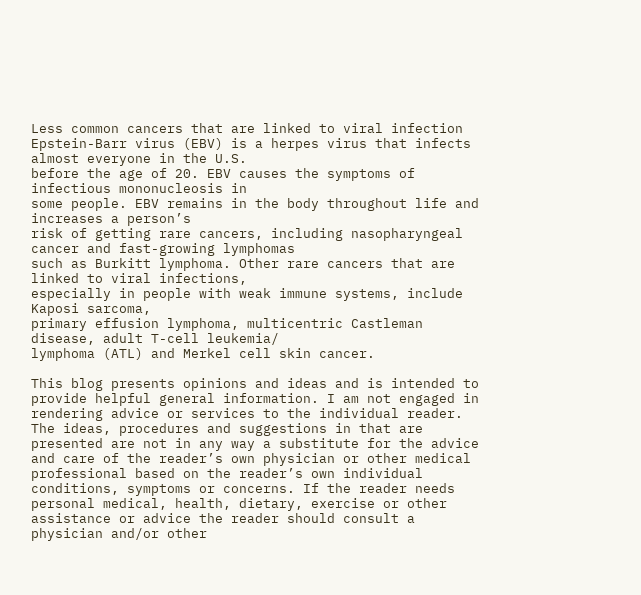Less common cancers that are linked to viral infection
Epstein-Barr virus (EBV) is a herpes virus that infects almost everyone in the U.S.
before the age of 20. EBV causes the symptoms of infectious mononucleosis in
some people. EBV remains in the body throughout life and increases a person’s
risk of getting rare cancers, including nasopharyngeal cancer and fast-growing lymphomas
such as Burkitt lymphoma. Other rare cancers that are linked to viral infections,
especially in people with weak immune systems, include Kaposi sarcoma,
primary effusion lymphoma, multicentric Castleman disease, adult T-cell leukemia/
lymphoma (ATL) and Merkel cell skin cancer.

This blog presents opinions and ideas and is intended to provide helpful general information. I am not engaged in rendering advice or services to the individual reader. The ideas, procedures and suggestions in that are presented are not in any way a substitute for the advice and care of the reader’s own physician or other medical professional based on the reader’s own individual conditions, symptoms or concerns. If the reader needs personal medical, health, dietary, exercise or other assistance or advice the reader should consult a physician and/or other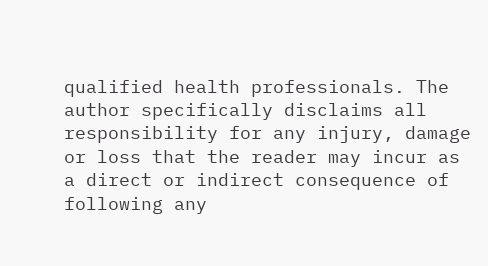qualified health professionals. The author specifically disclaims all responsibility for any injury, damage or loss that the reader may incur as a direct or indirect consequence of following any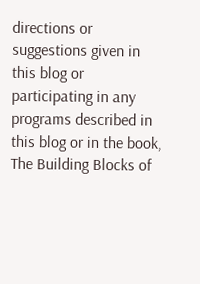directions or suggestions given in this blog or participating in any programs described in this blog or in the book, The Building Blocks of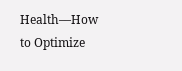Health––How to Optimize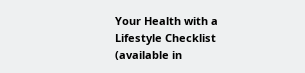Your Health with a Lifestyle Checklist (available in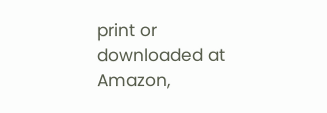print or downloaded at Amazon,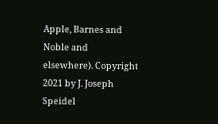Apple, Barnes and Noble and elsewhere). Copyright 2021 by J. Joseph Speidel